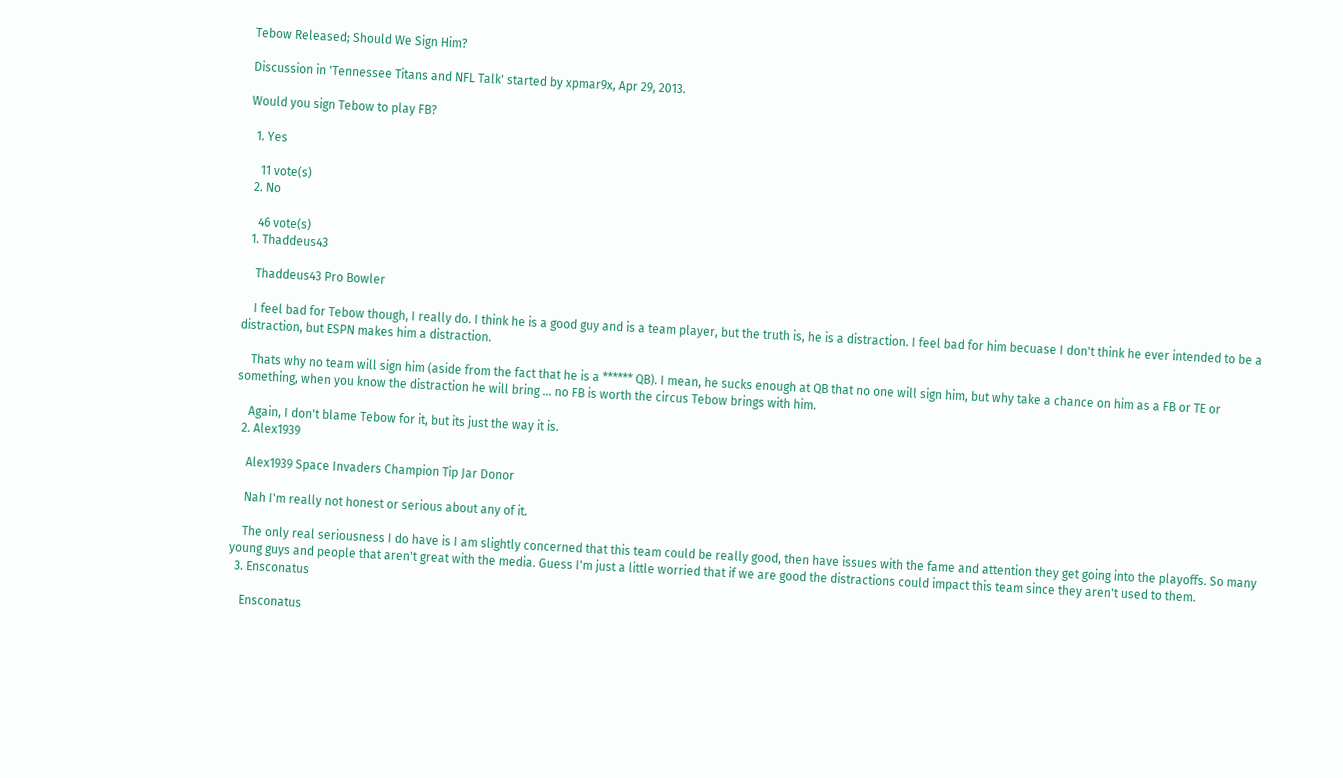Tebow Released; Should We Sign Him?

Discussion in 'Tennessee Titans and NFL Talk' started by xpmar9x, Apr 29, 2013.

Would you sign Tebow to play FB?

  1. Yes

    11 vote(s)
  2. No

    46 vote(s)
  1. Thaddeus43

    Thaddeus43 Pro Bowler

    I feel bad for Tebow though, I really do. I think he is a good guy and is a team player, but the truth is, he is a distraction. I feel bad for him becuase I don't think he ever intended to be a distraction, but ESPN makes him a distraction.

    Thats why no team will sign him (aside from the fact that he is a ****** QB). I mean, he sucks enough at QB that no one will sign him, but why take a chance on him as a FB or TE or something, when you know the distraction he will bring ... no FB is worth the circus Tebow brings with him.

    Again, I don't blame Tebow for it, but its just the way it is.
  2. Alex1939

    Alex1939 Space Invaders Champion Tip Jar Donor

    Nah I'm really not honest or serious about any of it.

    The only real seriousness I do have is I am slightly concerned that this team could be really good, then have issues with the fame and attention they get going into the playoffs. So many young guys and people that aren't great with the media. Guess I'm just a little worried that if we are good the distractions could impact this team since they aren't used to them.
  3. Ensconatus

    Ensconatus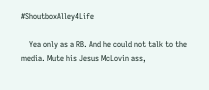#ShoutboxAlley4Life

    Yea only as a RB. And he could not talk to the media. Mute his Jesus McLovin ass,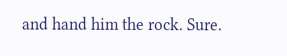and hand him the rock. Sure.